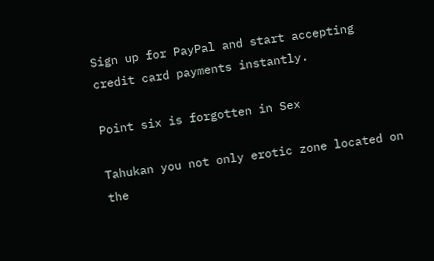Sign up for PayPal and start accepting credit card payments instantly.

Point six is forgotten in Sex

Tahukan you not only erotic zone located on the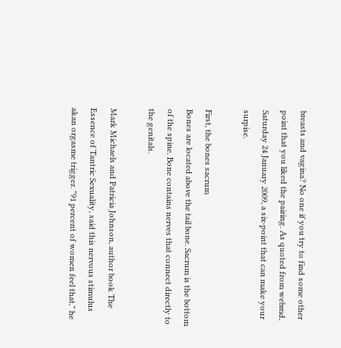breasts and vagina? No one if you try to find some other point that you liked the pairing. As quoted from webmd, Saturday 24 January 2009, a six-point that can make your surpise.

First, the bones sacrum
Bones are located above the tail bone. Sacrum is the bottom of the spine. Bone contains nerves that connect directly to the genitals.

Mark Michaels and Patricia Johnson, author book The Essence of Tantric Sexuality, said this nervous stimulus akan orgasme trigger. "91 percent of women feel that," he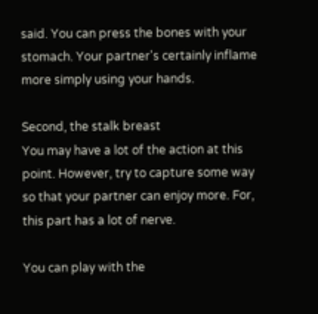said. You can press the bones with your stomach. Your partner's certainly inflame more simply using your hands.

Second, the stalk breast
You may have a lot of the action at this point. However, try to capture some way so that your partner can enjoy more. For, this part has a lot of nerve.

You can play with the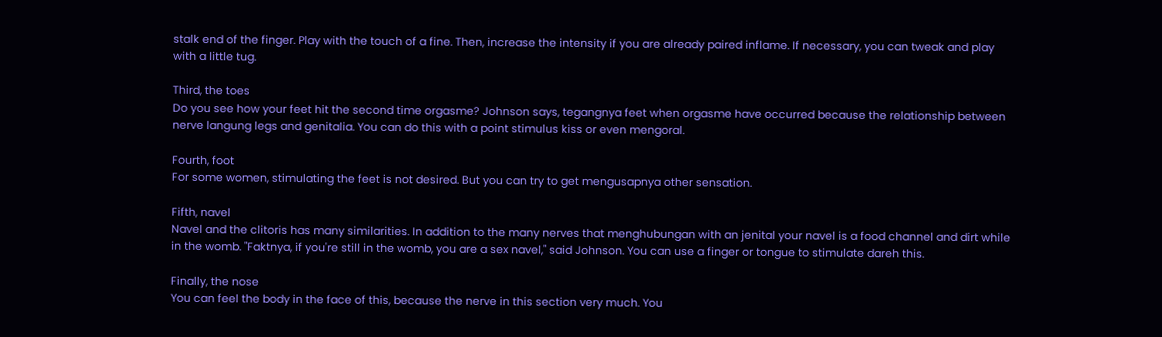stalk end of the finger. Play with the touch of a fine. Then, increase the intensity if you are already paired inflame. If necessary, you can tweak and play with a little tug.

Third, the toes
Do you see how your feet hit the second time orgasme? Johnson says, tegangnya feet when orgasme have occurred because the relationship between nerve langung legs and genitalia. You can do this with a point stimulus kiss or even mengoral.

Fourth, foot
For some women, stimulating the feet is not desired. But you can try to get mengusapnya other sensation.

Fifth, navel
Navel and the clitoris has many similarities. In addition to the many nerves that menghubungan with an jenital your navel is a food channel and dirt while in the womb. "Faktnya, if you're still in the womb, you are a sex navel," said Johnson. You can use a finger or tongue to stimulate dareh this.

Finally, the nose
You can feel the body in the face of this, because the nerve in this section very much. You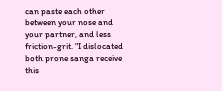can paste each other between your nose and your partner, and less friction-grit. "I dislocated both prone sanga receive this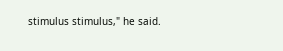stimulus stimulus," he said.